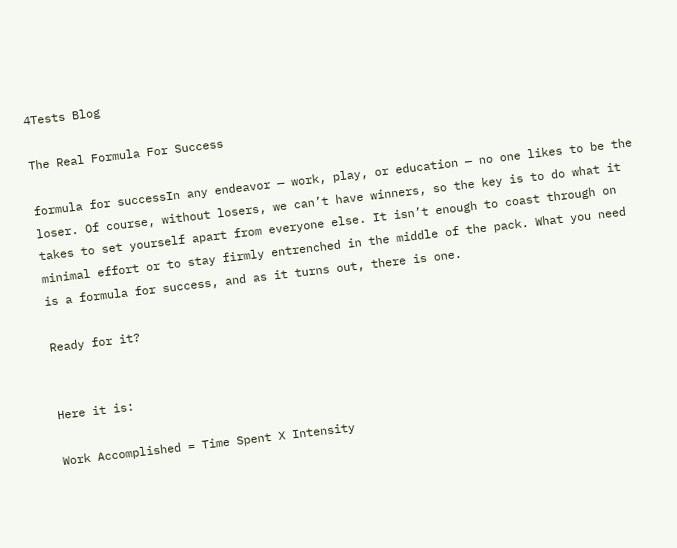4Tests Blog

The Real Formula For Success

formula for successIn any endeavor — work, play, or education — no one likes to be the loser. Of course, without losers, we can’t have winners, so the key is to do what it takes to set yourself apart from everyone else. It isn’t enough to coast through on minimal effort or to stay firmly entrenched in the middle of the pack. What you need is a formula for success, and as it turns out, there is one.

Ready for it?


Here it is:

Work Accomplished = Time Spent X Intensity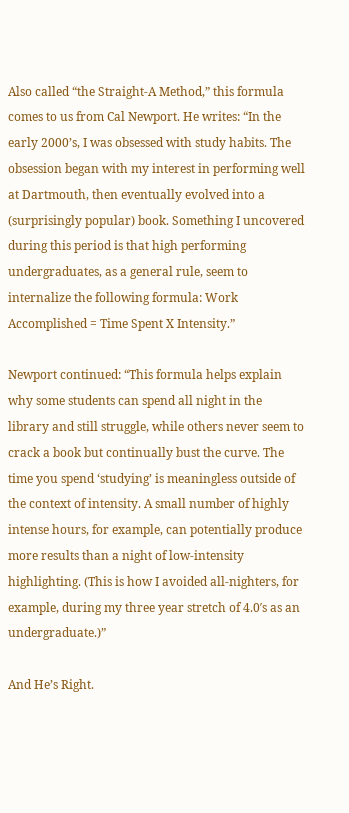Also called “the Straight-A Method,” this formula comes to us from Cal Newport. He writes: “In the early 2000’s, I was obsessed with study habits. The obsession began with my interest in performing well at Dartmouth, then eventually evolved into a (surprisingly popular) book. Something I uncovered during this period is that high performing undergraduates, as a general rule, seem to internalize the following formula: Work Accomplished = Time Spent X Intensity.”

Newport continued: “This formula helps explain why some students can spend all night in the library and still struggle, while others never seem to crack a book but continually bust the curve. The time you spend ‘studying’ is meaningless outside of the context of intensity. A small number of highly intense hours, for example, can potentially produce more results than a night of low-intensity highlighting. (This is how I avoided all-nighters, for example, during my three year stretch of 4.0′s as an undergraduate.)”

And He’s Right.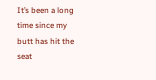It’s been a long time since my butt has hit the seat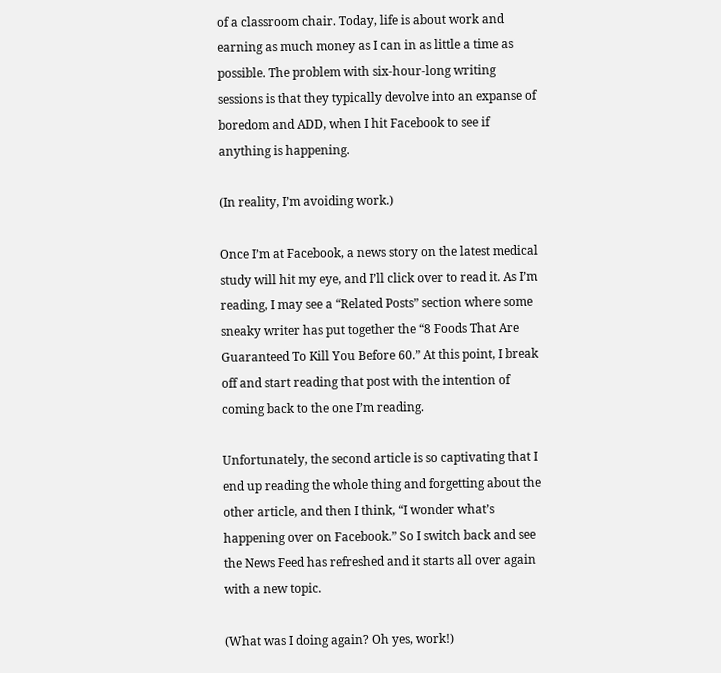of a classroom chair. Today, life is about work and earning as much money as I can in as little a time as possible. The problem with six-hour-long writing sessions is that they typically devolve into an expanse of boredom and ADD, when I hit Facebook to see if anything is happening.

(In reality, I’m avoiding work.)

Once I’m at Facebook, a news story on the latest medical study will hit my eye, and I’ll click over to read it. As I’m reading, I may see a “Related Posts” section where some sneaky writer has put together the “8 Foods That Are Guaranteed To Kill You Before 60.” At this point, I break off and start reading that post with the intention of coming back to the one I’m reading.

Unfortunately, the second article is so captivating that I end up reading the whole thing and forgetting about the other article, and then I think, “I wonder what’s happening over on Facebook.” So I switch back and see the News Feed has refreshed and it starts all over again with a new topic.

(What was I doing again? Oh yes, work!)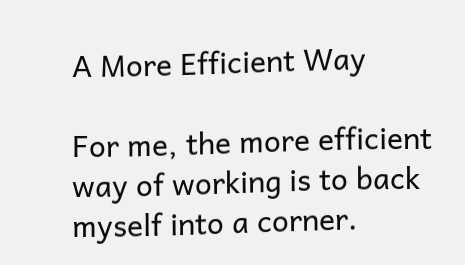A More Efficient Way

For me, the more efficient way of working is to back myself into a corner.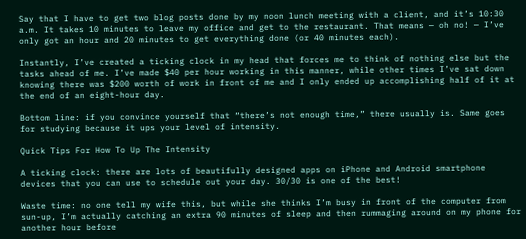Say that I have to get two blog posts done by my noon lunch meeting with a client, and it’s 10:30 a.m. It takes 10 minutes to leave my office and get to the restaurant. That means — oh no! — I’ve only got an hour and 20 minutes to get everything done (or 40 minutes each).

Instantly, I’ve created a ticking clock in my head that forces me to think of nothing else but the tasks ahead of me. I’ve made $40 per hour working in this manner, while other times I’ve sat down knowing there was $200 worth of work in front of me and I only ended up accomplishing half of it at the end of an eight-hour day.

Bottom line: if you convince yourself that “there’s not enough time,” there usually is. Same goes for studying because it ups your level of intensity.

Quick Tips For How To Up The Intensity

A ticking clock: there are lots of beautifully designed apps on iPhone and Android smartphone devices that you can use to schedule out your day. 30/30 is one of the best!

Waste time: no one tell my wife this, but while she thinks I’m busy in front of the computer from sun-up, I’m actually catching an extra 90 minutes of sleep and then rummaging around on my phone for another hour before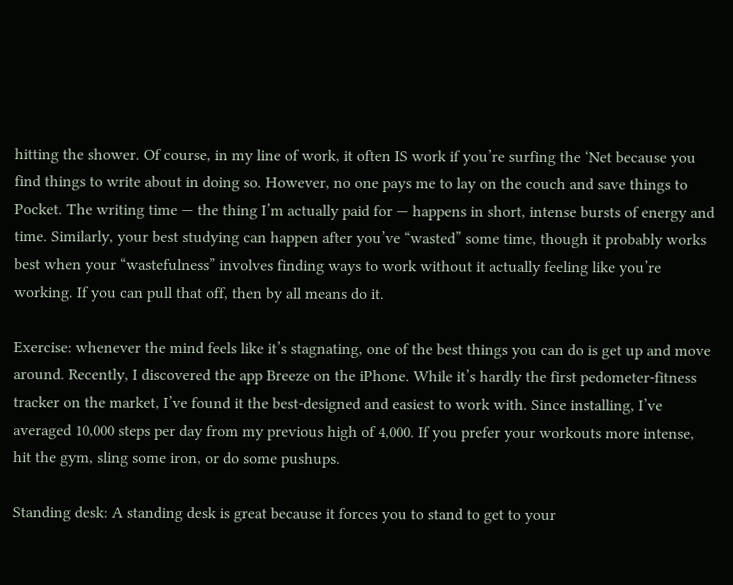hitting the shower. Of course, in my line of work, it often IS work if you’re surfing the ‘Net because you find things to write about in doing so. However, no one pays me to lay on the couch and save things to Pocket. The writing time — the thing I’m actually paid for — happens in short, intense bursts of energy and time. Similarly, your best studying can happen after you’ve “wasted” some time, though it probably works best when your “wastefulness” involves finding ways to work without it actually feeling like you’re working. If you can pull that off, then by all means do it.

Exercise: whenever the mind feels like it’s stagnating, one of the best things you can do is get up and move around. Recently, I discovered the app Breeze on the iPhone. While it’s hardly the first pedometer-fitness tracker on the market, I’ve found it the best-designed and easiest to work with. Since installing, I’ve averaged 10,000 steps per day from my previous high of 4,000. If you prefer your workouts more intense, hit the gym, sling some iron, or do some pushups.

Standing desk: A standing desk is great because it forces you to stand to get to your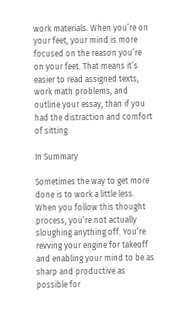work materials. When you’re on your feet, your mind is more focused on the reason you’re on your feet. That means it’s easier to read assigned texts, work math problems, and outline your essay, than if you had the distraction and comfort of sitting.

In Summary

Sometimes the way to get more done is to work a little less. When you follow this thought process, you’re not actually sloughing anything off. You’re revving your engine for takeoff and enabling your mind to be as sharp and productive as possible for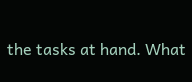the tasks at hand. What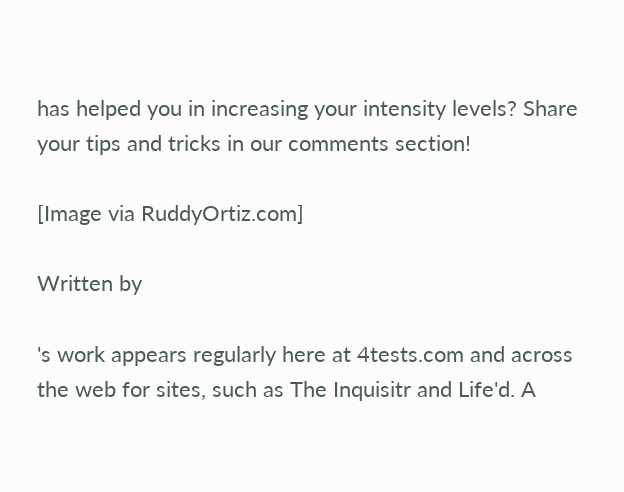has helped you in increasing your intensity levels? Share your tips and tricks in our comments section!

[Image via RuddyOrtiz.com]

Written by

's work appears regularly here at 4tests.com and across the web for sites, such as The Inquisitr and Life'd. A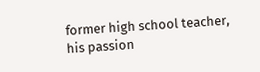former high school teacher, his passion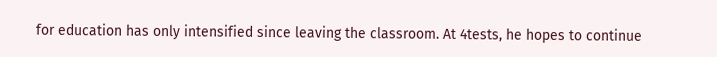for education has only intensified since leaving the classroom. At 4tests, he hopes to continue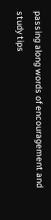passing along words of encouragement and study tips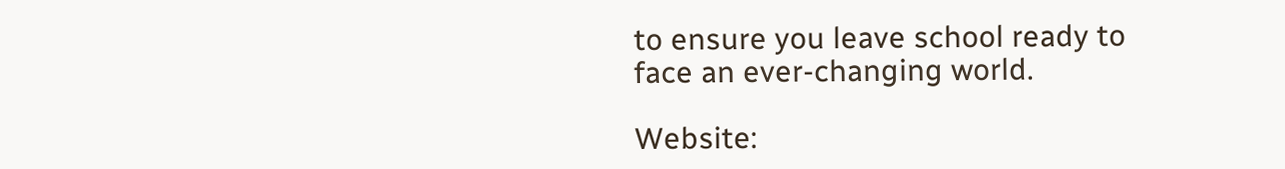to ensure you leave school ready to face an ever-changing world.

Website: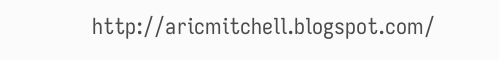http://aricmitchell.blogspot.com/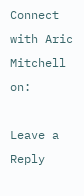Connect with Aric Mitchell on:

Leave a Reply